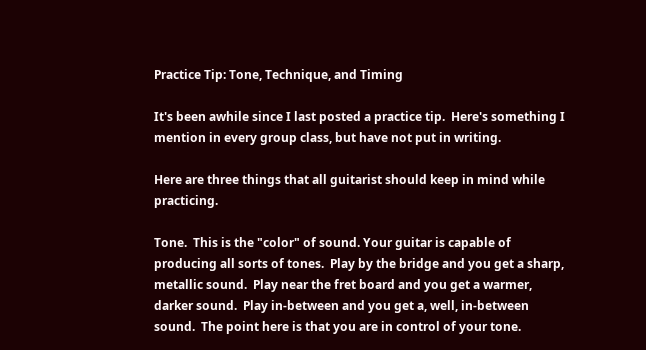Practice Tip: Tone, Technique, and Timing

It's been awhile since I last posted a practice tip.  Here's something I mention in every group class, but have not put in writing.

Here are three things that all guitarist should keep in mind while practicing.

Tone.  This is the "color" of sound. Your guitar is capable of producing all sorts of tones.  Play by the bridge and you get a sharp, metallic sound.  Play near the fret board and you get a warmer, darker sound.  Play in-between and you get a, well, in-between sound.  The point here is that you are in control of your tone.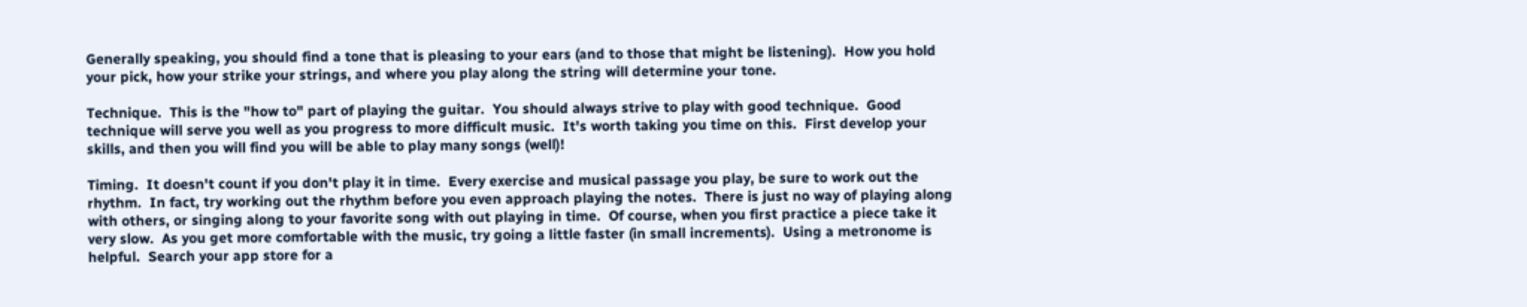Generally speaking, you should find a tone that is pleasing to your ears (and to those that might be listening).  How you hold your pick, how your strike your strings, and where you play along the string will determine your tone.

Technique.  This is the "how to" part of playing the guitar.  You should always strive to play with good technique.  Good technique will serve you well as you progress to more difficult music.  It's worth taking you time on this.  First develop your skills, and then you will find you will be able to play many songs (well)!

Timing.  It doesn't count if you don't play it in time.  Every exercise and musical passage you play, be sure to work out the rhythm.  In fact, try working out the rhythm before you even approach playing the notes.  There is just no way of playing along with others, or singing along to your favorite song with out playing in time.  Of course, when you first practice a piece take it very slow.  As you get more comfortable with the music, try going a little faster (in small increments).  Using a metronome is helpful.  Search your app store for a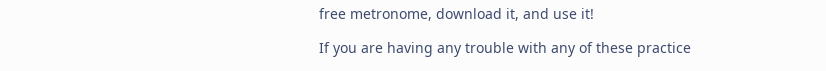free metronome, download it, and use it!

If you are having any trouble with any of these practice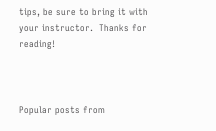tips, be sure to bring it with your instructor.  Thanks for reading!



Popular posts from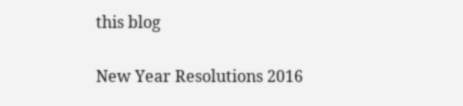this blog

New Year Resolutions 2016